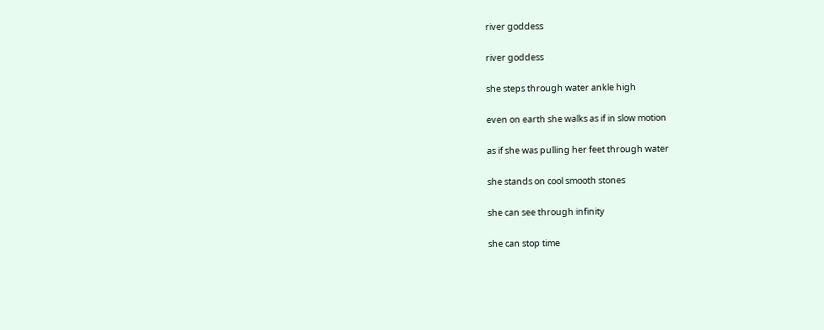river goddess

river goddess

she steps through water ankle high

even on earth she walks as if in slow motion

as if she was pulling her feet through water

she stands on cool smooth stones

she can see through infinity

she can stop time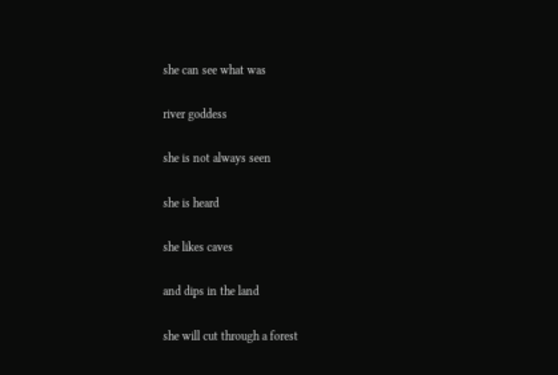she can see what was

river goddess

she is not always seen

she is heard

she likes caves

and dips in the land

she will cut through a forest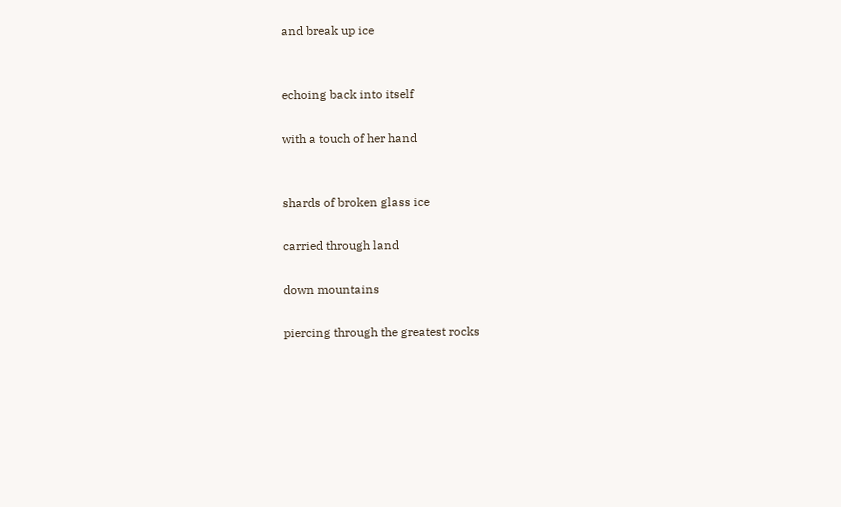and break up ice


echoing back into itself

with a touch of her hand


shards of broken glass ice

carried through land

down mountains

piercing through the greatest rocks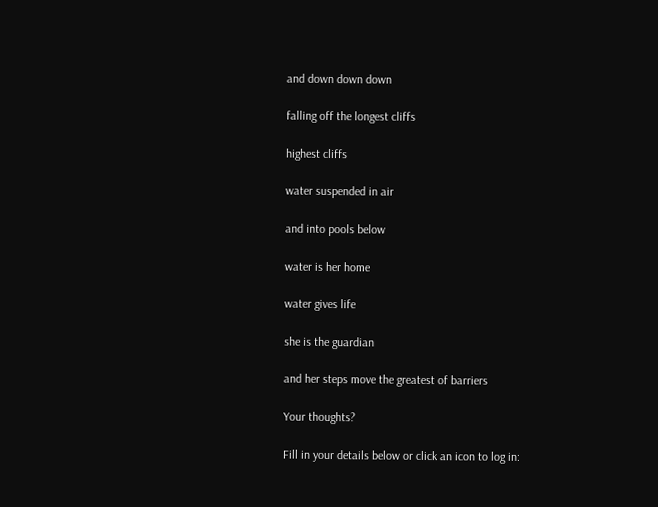and down down down

falling off the longest cliffs

highest cliffs

water suspended in air

and into pools below

water is her home

water gives life

she is the guardian

and her steps move the greatest of barriers

Your thoughts?

Fill in your details below or click an icon to log in: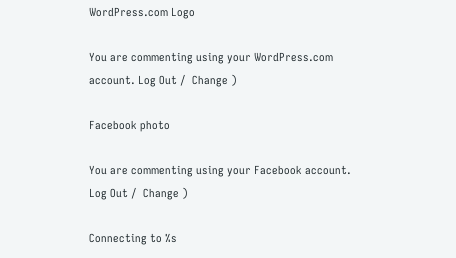WordPress.com Logo

You are commenting using your WordPress.com account. Log Out /  Change )

Facebook photo

You are commenting using your Facebook account. Log Out /  Change )

Connecting to %s